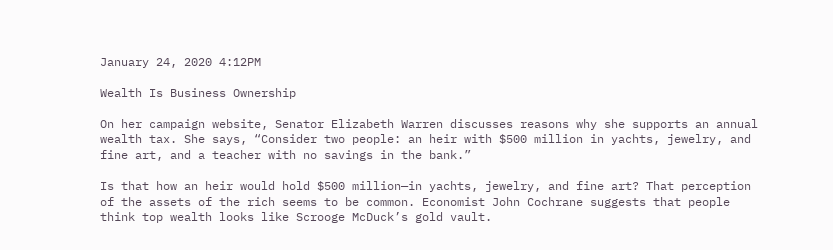January 24, 2020 4:12PM

Wealth Is Business Ownership

On her campaign website, Senator Elizabeth Warren discusses reasons why she supports an annual wealth tax. She says, “Consider two people: an heir with $500 million in yachts, jewelry, and fine art, and a teacher with no savings in the bank.”

Is that how an heir would hold $500 million—in yachts, jewelry, and fine art? That perception of the assets of the rich seems to be common. Economist John Cochrane suggests that people think top wealth looks like Scrooge McDuck’s gold vault.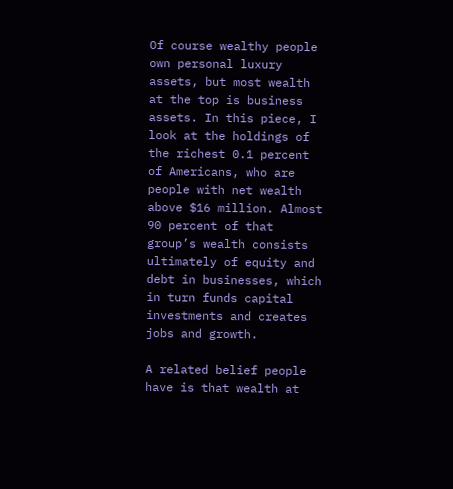Of course wealthy people own personal luxury assets, but most wealth at the top is business assets. In this piece, I look at the holdings of the richest 0.1 percent of Americans, who are people with net wealth above $16 million. Almost 90 percent of that group’s wealth consists ultimately of equity and debt in businesses, which in turn funds capital investments and creates jobs and growth.

A related belief people have is that wealth at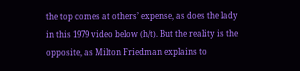the top comes at others’ expense, as does the lady in this 1979 video below (h/t). But the reality is the opposite, as Milton Friedman explains to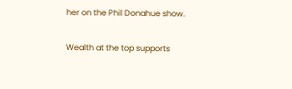her on the Phil Donahue show.

Wealth at the top supports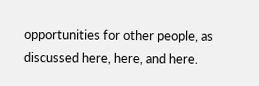opportunities for other people, as discussed here, here, and here.